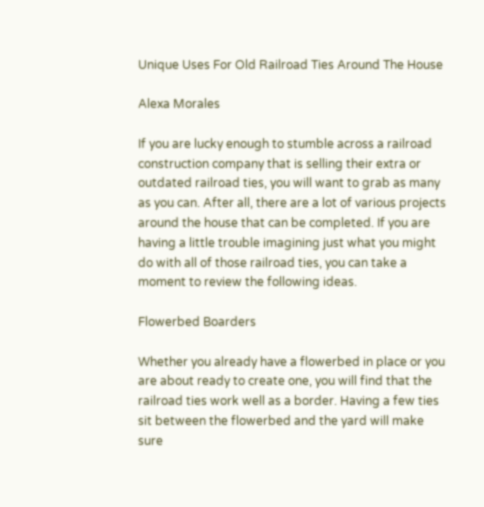Unique Uses For Old Railroad Ties Around The House

Alexa Morales

If you are lucky enough to stumble across a railroad construction company that is selling their extra or outdated railroad ties, you will want to grab as many as you can. After all, there are a lot of various projects around the house that can be completed. If you are having a little trouble imagining just what you might do with all of those railroad ties, you can take a moment to review the following ideas.

Flowerbed Boarders

Whether you already have a flowerbed in place or you are about ready to create one, you will find that the railroad ties work well as a border. Having a few ties sit between the flowerbed and the yard will make sure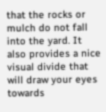that the rocks or mulch do not fall into the yard. It also provides a nice visual divide that will draw your eyes towards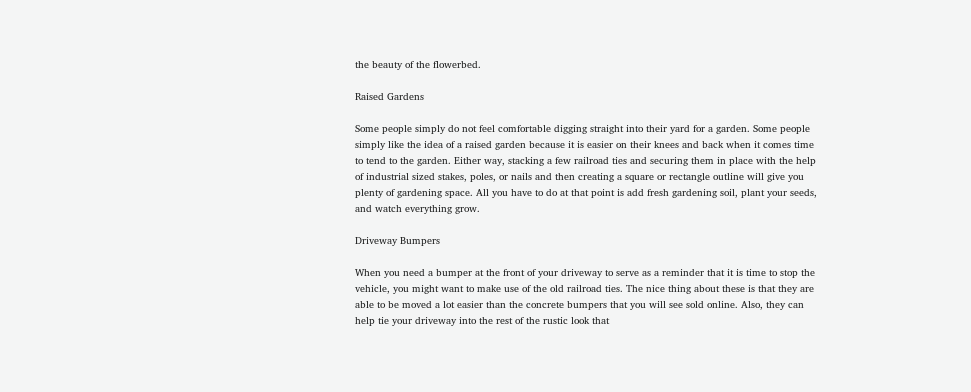the beauty of the flowerbed.

Raised Gardens

Some people simply do not feel comfortable digging straight into their yard for a garden. Some people simply like the idea of a raised garden because it is easier on their knees and back when it comes time to tend to the garden. Either way, stacking a few railroad ties and securing them in place with the help of industrial sized stakes, poles, or nails and then creating a square or rectangle outline will give you plenty of gardening space. All you have to do at that point is add fresh gardening soil, plant your seeds, and watch everything grow.

Driveway Bumpers

When you need a bumper at the front of your driveway to serve as a reminder that it is time to stop the vehicle, you might want to make use of the old railroad ties. The nice thing about these is that they are able to be moved a lot easier than the concrete bumpers that you will see sold online. Also, they can help tie your driveway into the rest of the rustic look that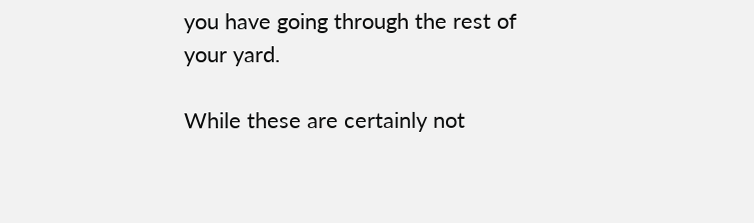you have going through the rest of your yard.

While these are certainly not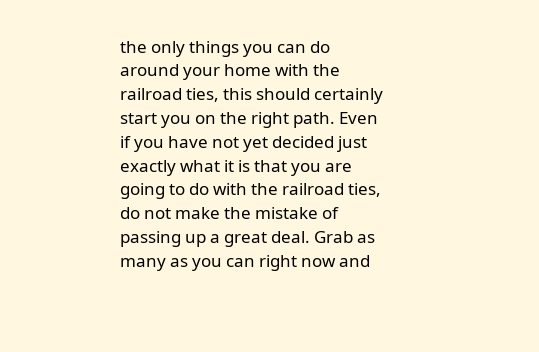the only things you can do around your home with the railroad ties, this should certainly start you on the right path. Even if you have not yet decided just exactly what it is that you are going to do with the railroad ties, do not make the mistake of passing up a great deal. Grab as many as you can right now and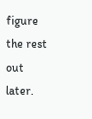figure the rest out later.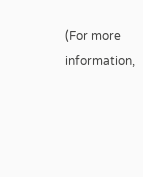(For more information,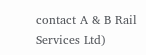contact A & B Rail Services Ltd)